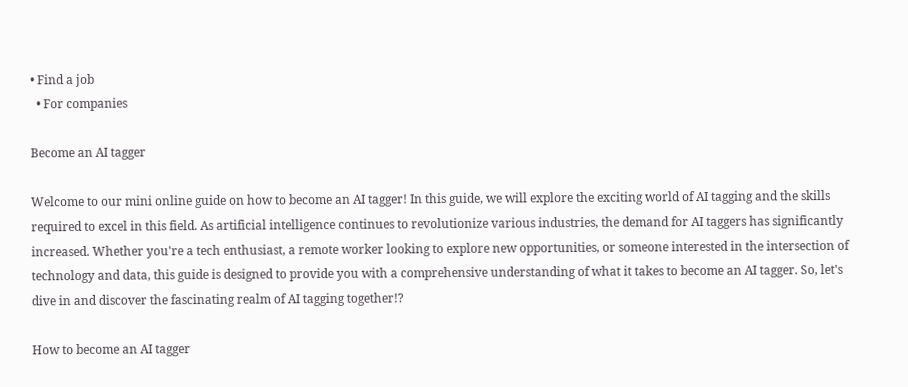• Find a job
  • For companies

Become an AI tagger

Welcome to our mini online guide on how to become an AI tagger! In this guide, we will explore the exciting world of AI tagging and the skills required to excel in this field. As artificial intelligence continues to revolutionize various industries, the demand for AI taggers has significantly increased. Whether you're a tech enthusiast, a remote worker looking to explore new opportunities, or someone interested in the intersection of technology and data, this guide is designed to provide you with a comprehensive understanding of what it takes to become an AI tagger. So, let's dive in and discover the fascinating realm of AI tagging together!?

How to become an AI tagger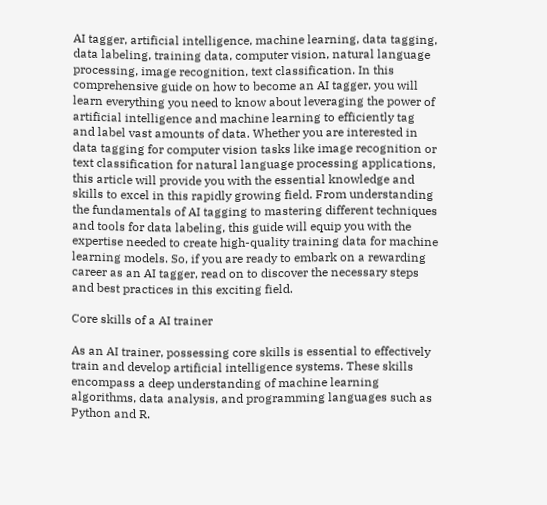AI tagger, artificial intelligence, machine learning, data tagging, data labeling, training data, computer vision, natural language processing, image recognition, text classification. In this comprehensive guide on how to become an AI tagger, you will learn everything you need to know about leveraging the power of artificial intelligence and machine learning to efficiently tag and label vast amounts of data. Whether you are interested in data tagging for computer vision tasks like image recognition or text classification for natural language processing applications, this article will provide you with the essential knowledge and skills to excel in this rapidly growing field. From understanding the fundamentals of AI tagging to mastering different techniques and tools for data labeling, this guide will equip you with the expertise needed to create high-quality training data for machine learning models. So, if you are ready to embark on a rewarding career as an AI tagger, read on to discover the necessary steps and best practices in this exciting field.

Core skills of a AI trainer

As an AI trainer, possessing core skills is essential to effectively train and develop artificial intelligence systems. These skills encompass a deep understanding of machine learning algorithms, data analysis, and programming languages such as Python and R.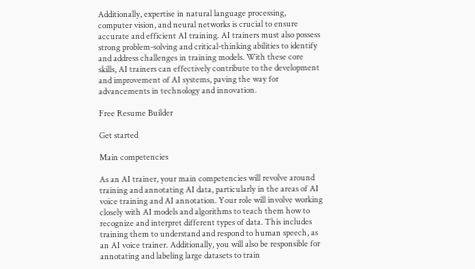Additionally, expertise in natural language processing, computer vision, and neural networks is crucial to ensure accurate and efficient AI training. AI trainers must also possess strong problem-solving and critical-thinking abilities to identify and address challenges in training models. With these core skills, AI trainers can effectively contribute to the development and improvement of AI systems, paving the way for advancements in technology and innovation.

Free Resume Builder

Get started

Main competencies

As an AI trainer, your main competencies will revolve around training and annotating AI data, particularly in the areas of AI voice training and AI annotation. Your role will involve working closely with AI models and algorithms to teach them how to recognize and interpret different types of data. This includes training them to understand and respond to human speech, as an AI voice trainer. Additionally, you will also be responsible for annotating and labeling large datasets to train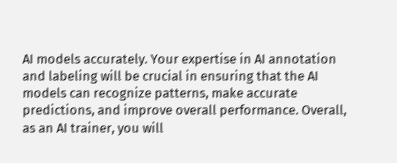AI models accurately. Your expertise in AI annotation and labeling will be crucial in ensuring that the AI models can recognize patterns, make accurate predictions, and improve overall performance. Overall, as an AI trainer, you will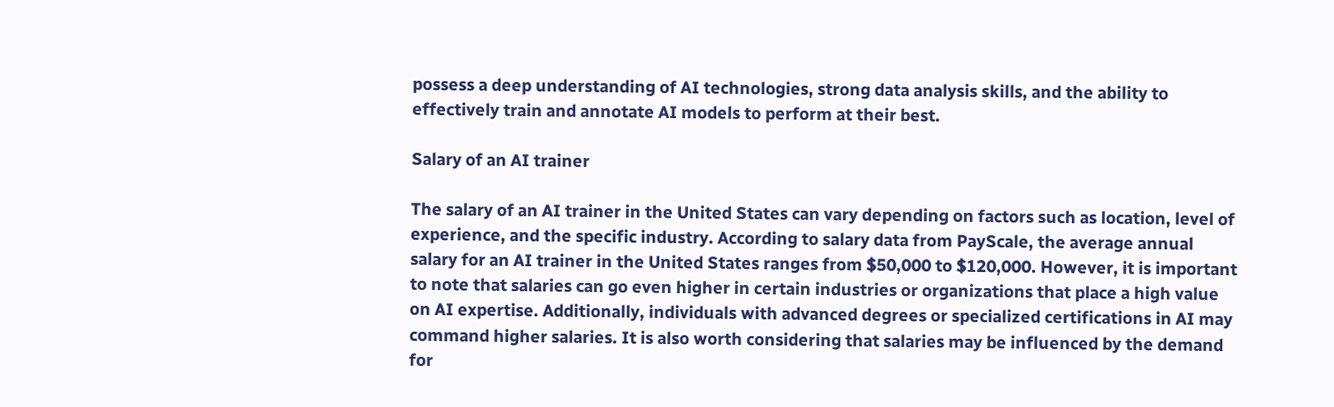possess a deep understanding of AI technologies, strong data analysis skills, and the ability to effectively train and annotate AI models to perform at their best.

Salary of an AI trainer

The salary of an AI trainer in the United States can vary depending on factors such as location, level of experience, and the specific industry. According to salary data from PayScale, the average annual salary for an AI trainer in the United States ranges from $50,000 to $120,000. However, it is important to note that salaries can go even higher in certain industries or organizations that place a high value on AI expertise. Additionally, individuals with advanced degrees or specialized certifications in AI may command higher salaries. It is also worth considering that salaries may be influenced by the demand for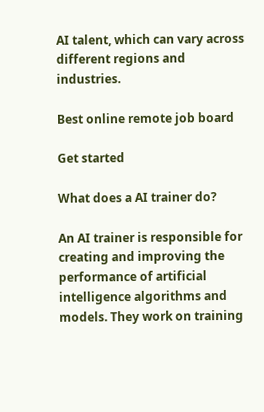AI talent, which can vary across different regions and industries.

Best online remote job board

Get started

What does a AI trainer do?

An AI trainer is responsible for creating and improving the performance of artificial intelligence algorithms and models. They work on training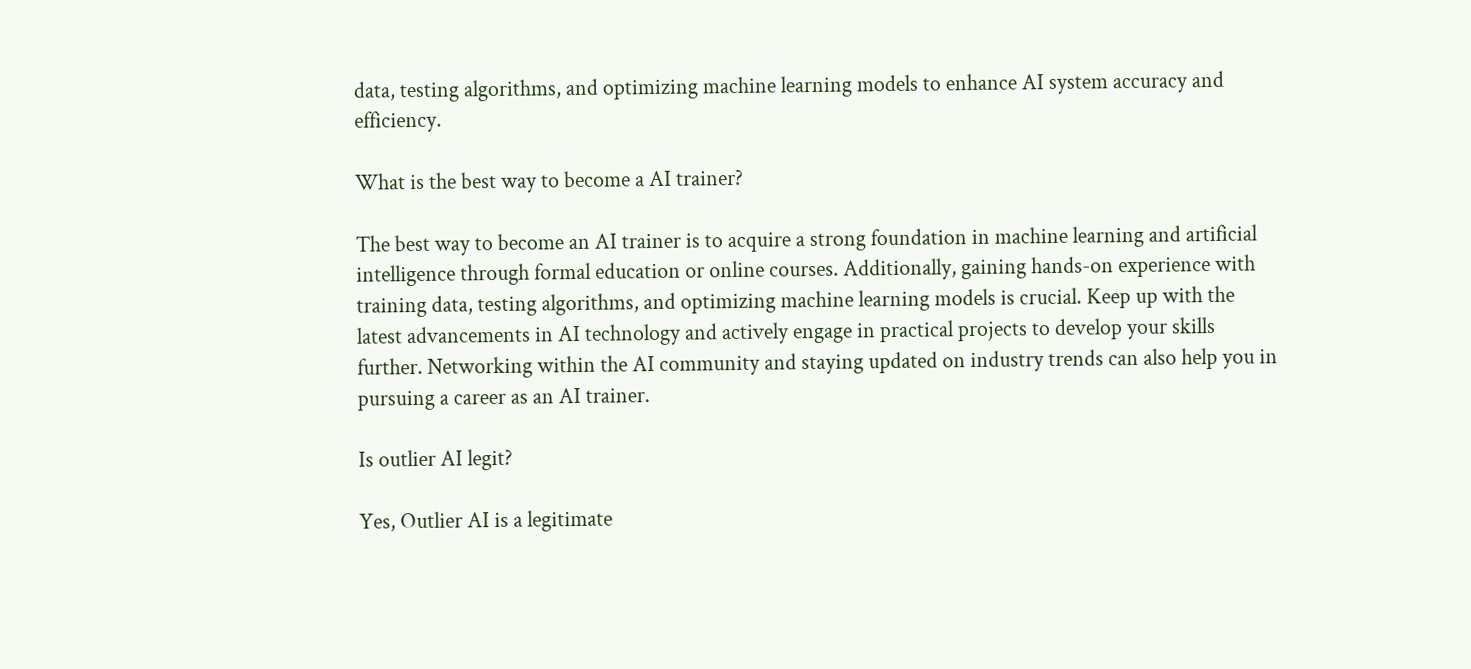data, testing algorithms, and optimizing machine learning models to enhance AI system accuracy and efficiency.

What is the best way to become a AI trainer?

The best way to become an AI trainer is to acquire a strong foundation in machine learning and artificial intelligence through formal education or online courses. Additionally, gaining hands-on experience with training data, testing algorithms, and optimizing machine learning models is crucial. Keep up with the latest advancements in AI technology and actively engage in practical projects to develop your skills further. Networking within the AI community and staying updated on industry trends can also help you in pursuing a career as an AI trainer.

Is outlier AI legit?

Yes, Outlier AI is a legitimate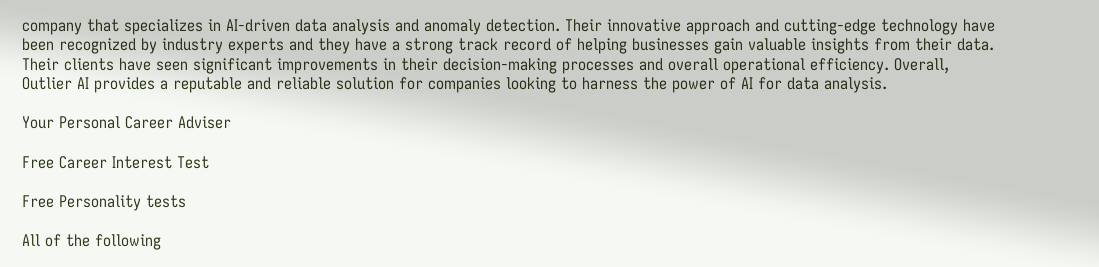company that specializes in AI-driven data analysis and anomaly detection. Their innovative approach and cutting-edge technology have been recognized by industry experts and they have a strong track record of helping businesses gain valuable insights from their data. Their clients have seen significant improvements in their decision-making processes and overall operational efficiency. Overall, Outlier AI provides a reputable and reliable solution for companies looking to harness the power of AI for data analysis.

Your Personal Career Adviser

Free Career Interest Test

Free Personality tests

All of the following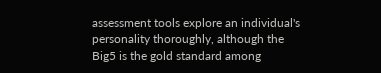assessment tools explore an individual's personality thoroughly, although the Big5 is the gold standard among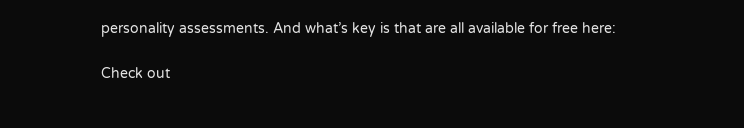personality assessments. And what’s key is that are all available for free here:

Check out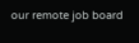our remote job board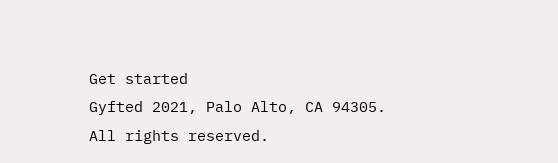Get started
Gyfted 2021, Palo Alto, CA 94305. All rights reserved.